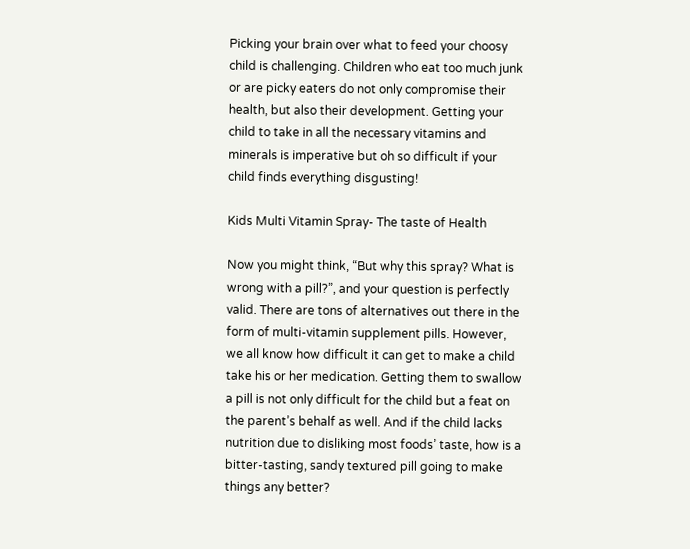Picking your brain over what to feed your choosy child is challenging. Children who eat too much junk or are picky eaters do not only compromise their health, but also their development. Getting your child to take in all the necessary vitamins and minerals is imperative but oh so difficult if your child finds everything disgusting!

Kids Multi Vitamin Spray- The taste of Health

Now you might think, “But why this spray? What is wrong with a pill?”, and your question is perfectly valid. There are tons of alternatives out there in the form of multi-vitamin supplement pills. However, we all know how difficult it can get to make a child take his or her medication. Getting them to swallow a pill is not only difficult for the child but a feat on the parent’s behalf as well. And if the child lacks nutrition due to disliking most foods’ taste, how is a bitter-tasting, sandy textured pill going to make things any better?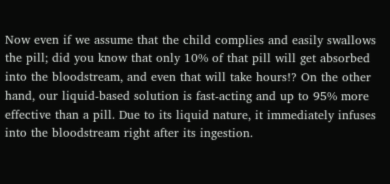Now even if we assume that the child complies and easily swallows the pill; did you know that only 10% of that pill will get absorbed into the bloodstream, and even that will take hours!? On the other hand, our liquid-based solution is fast-acting and up to 95% more effective than a pill. Due to its liquid nature, it immediately infuses into the bloodstream right after its ingestion.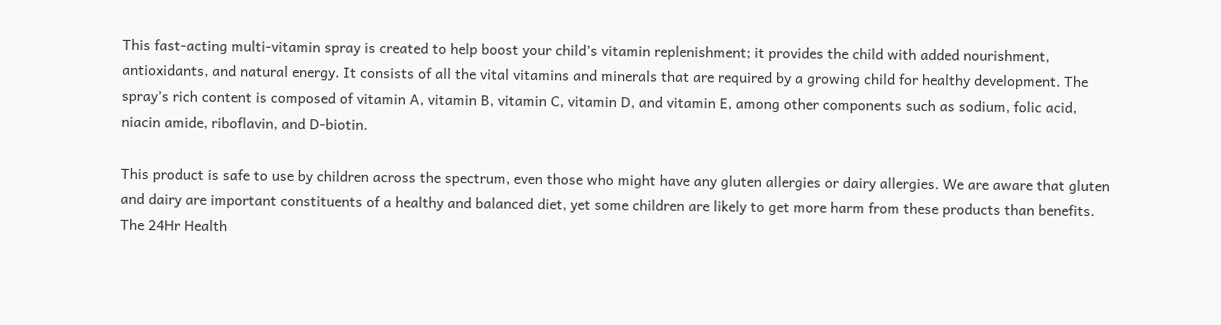This fast-acting multi-vitamin spray is created to help boost your child’s vitamin replenishment; it provides the child with added nourishment, antioxidants, and natural energy. It consists of all the vital vitamins and minerals that are required by a growing child for healthy development. The spray’s rich content is composed of vitamin A, vitamin B, vitamin C, vitamin D, and vitamin E, among other components such as sodium, folic acid, niacin amide, riboflavin, and D-biotin.

This product is safe to use by children across the spectrum, even those who might have any gluten allergies or dairy allergies. We are aware that gluten and dairy are important constituents of a healthy and balanced diet, yet some children are likely to get more harm from these products than benefits. The 24Hr Health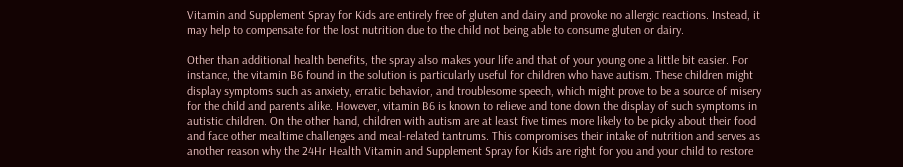Vitamin and Supplement Spray for Kids are entirely free of gluten and dairy and provoke no allergic reactions. Instead, it may help to compensate for the lost nutrition due to the child not being able to consume gluten or dairy.

Other than additional health benefits, the spray also makes your life and that of your young one a little bit easier. For instance, the vitamin B6 found in the solution is particularly useful for children who have autism. These children might display symptoms such as anxiety, erratic behavior, and troublesome speech, which might prove to be a source of misery for the child and parents alike. However, vitamin B6 is known to relieve and tone down the display of such symptoms in autistic children. On the other hand, children with autism are at least five times more likely to be picky about their food and face other mealtime challenges and meal-related tantrums. This compromises their intake of nutrition and serves as another reason why the 24Hr Health Vitamin and Supplement Spray for Kids are right for you and your child to restore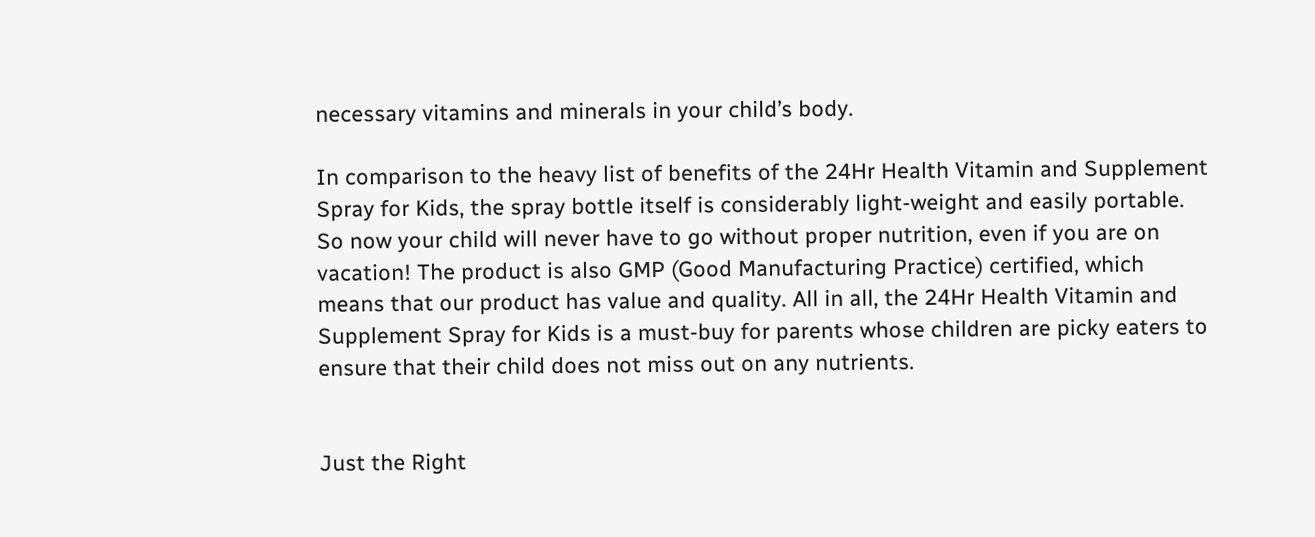necessary vitamins and minerals in your child’s body.

In comparison to the heavy list of benefits of the 24Hr Health Vitamin and Supplement Spray for Kids, the spray bottle itself is considerably light-weight and easily portable. So now your child will never have to go without proper nutrition, even if you are on vacation! The product is also GMP (Good Manufacturing Practice) certified, which means that our product has value and quality. All in all, the 24Hr Health Vitamin and Supplement Spray for Kids is a must-buy for parents whose children are picky eaters to ensure that their child does not miss out on any nutrients.


Just the Right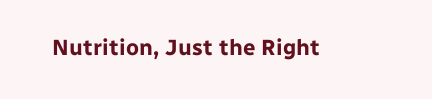Nutrition, Just the Right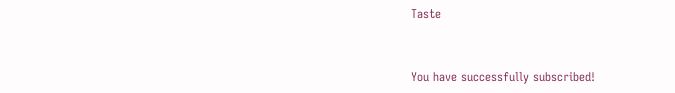Taste


You have successfully subscribed!